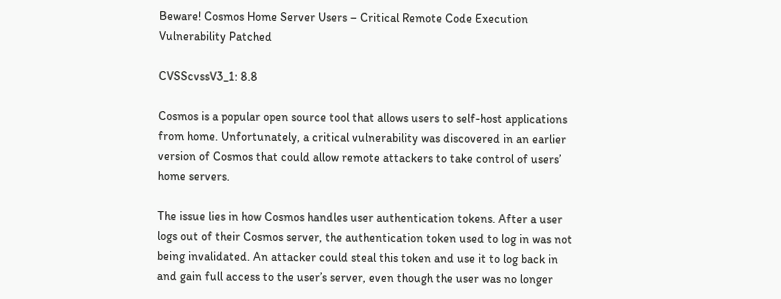Beware! Cosmos Home Server Users – Critical Remote Code Execution Vulnerability Patched

CVSScvssV3_1: 8.8

Cosmos is a popular open source tool that allows users to self-host applications from home. Unfortunately, a critical vulnerability was discovered in an earlier version of Cosmos that could allow remote attackers to take control of users’ home servers.

The issue lies in how Cosmos handles user authentication tokens. After a user logs out of their Cosmos server, the authentication token used to log in was not being invalidated. An attacker could steal this token and use it to log back in and gain full access to the user’s server, even though the user was no longer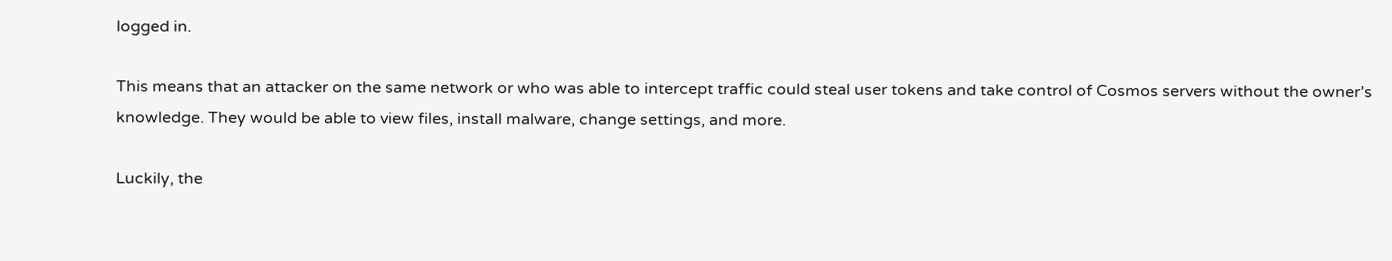logged in.

This means that an attacker on the same network or who was able to intercept traffic could steal user tokens and take control of Cosmos servers without the owner’s knowledge. They would be able to view files, install malware, change settings, and more.

Luckily, the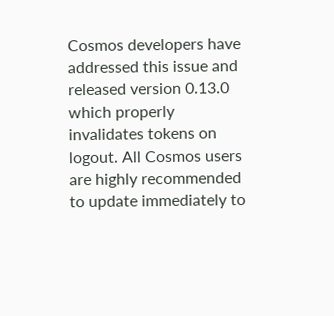Cosmos developers have addressed this issue and released version 0.13.0 which properly invalidates tokens on logout. All Cosmos users are highly recommended to update immediately to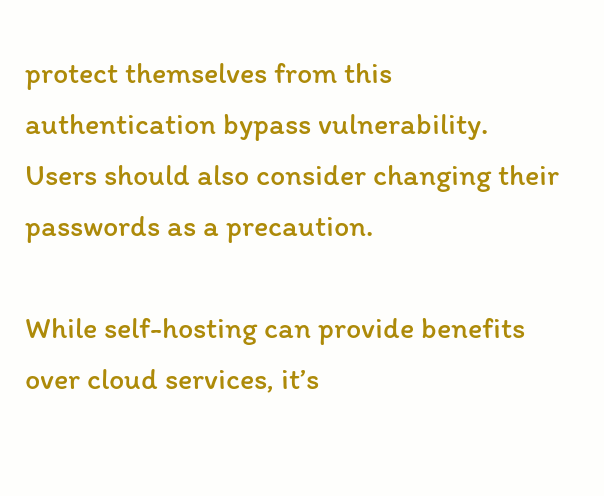protect themselves from this authentication bypass vulnerability. Users should also consider changing their passwords as a precaution.

While self-hosting can provide benefits over cloud services, it’s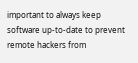important to always keep software up-to-date to prevent remote hackers from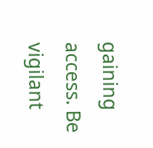gaining access. Be vigilant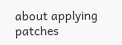about applying patches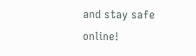and stay safe online!